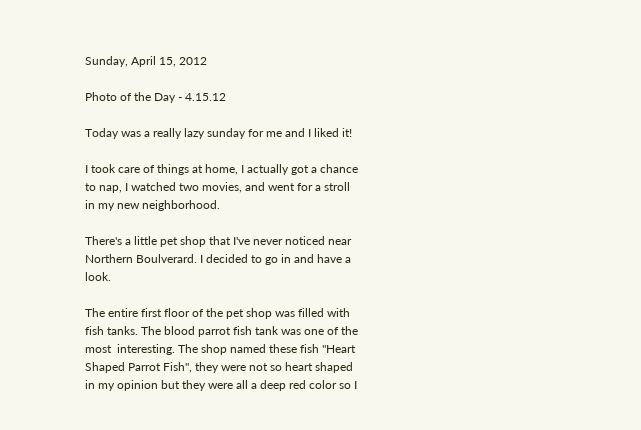Sunday, April 15, 2012

Photo of the Day - 4.15.12

Today was a really lazy sunday for me and I liked it!

I took care of things at home, I actually got a chance to nap, I watched two movies, and went for a stroll in my new neighborhood.

There's a little pet shop that I've never noticed near Northern Boulverard. I decided to go in and have a look.

The entire first floor of the pet shop was filled with fish tanks. The blood parrot fish tank was one of the most  interesting. The shop named these fish "Heart Shaped Parrot Fish", they were not so heart shaped in my opinion but they were all a deep red color so I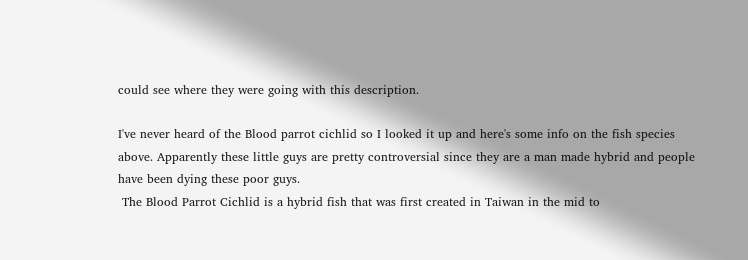could see where they were going with this description.

I've never heard of the Blood parrot cichlid so I looked it up and here's some info on the fish species above. Apparently these little guys are pretty controversial since they are a man made hybrid and people have been dying these poor guys.
 The Blood Parrot Cichlid is a hybrid fish that was first created in Taiwan in the mid to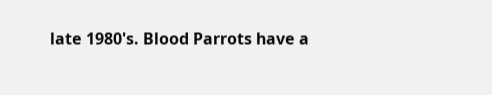late 1980's. Blood Parrots have a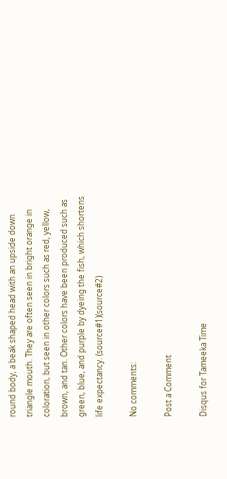round body, a beak shaped head with an upside down triangle mouth. They are often seen in bright orange in coloration, but seen in other colors such as red, yellow, brown, and tan. Other colors have been produced such as green, blue, and purple by dyeing the fish, which shortens life expectancy. (source#1)(source#2)

No comments:

Post a Comment

Disqus for Tameeka Time